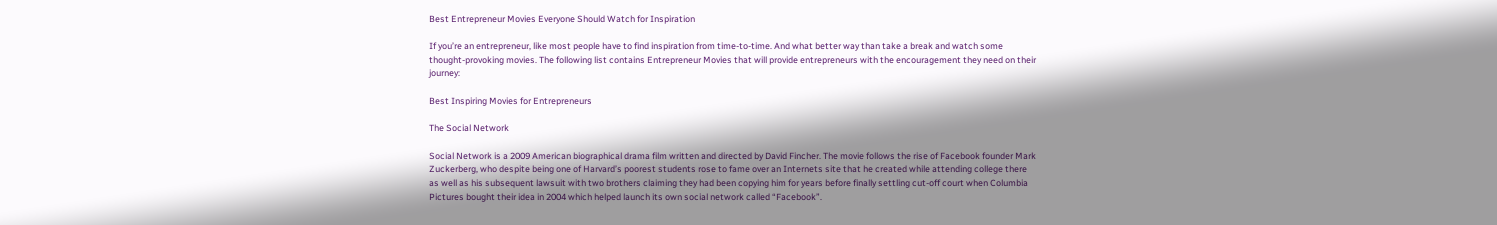Best Entrepreneur Movies Everyone Should Watch for Inspiration

If you’re an entrepreneur, like most people have to find inspiration from time-to-time. And what better way than take a break and watch some thought-provoking movies. The following list contains Entrepreneur Movies that will provide entrepreneurs with the encouragement they need on their journey:

Best Inspiring Movies for Entrepreneurs

The Social Network

Social Network is a 2009 American biographical drama film written and directed by David Fincher. The movie follows the rise of Facebook founder Mark Zuckerberg, who despite being one of Harvard’s poorest students rose to fame over an Internets site that he created while attending college there as well as his subsequent lawsuit with two brothers claiming they had been copying him for years before finally settling cut-off court when Columbia Pictures bought their idea in 2004 which helped launch its own social network called “Facebook”.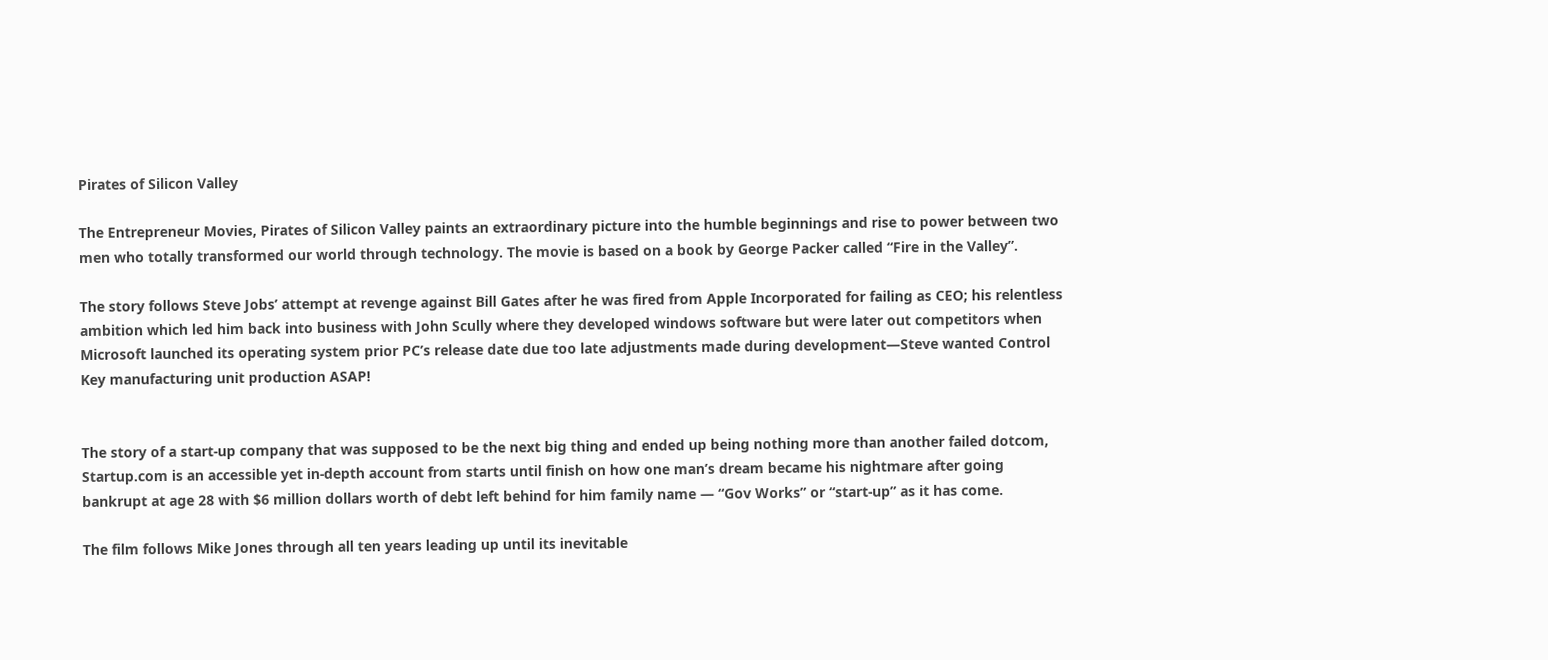Pirates of Silicon Valley

The Entrepreneur Movies, Pirates of Silicon Valley paints an extraordinary picture into the humble beginnings and rise to power between two men who totally transformed our world through technology. The movie is based on a book by George Packer called “Fire in the Valley”.

The story follows Steve Jobs’ attempt at revenge against Bill Gates after he was fired from Apple Incorporated for failing as CEO; his relentless ambition which led him back into business with John Scully where they developed windows software but were later out competitors when Microsoft launched its operating system prior PC’s release date due too late adjustments made during development—Steve wanted Control Key manufacturing unit production ASAP!


The story of a start-up company that was supposed to be the next big thing and ended up being nothing more than another failed dotcom, Startup.com is an accessible yet in-depth account from starts until finish on how one man’s dream became his nightmare after going bankrupt at age 28 with $6 million dollars worth of debt left behind for him family name — “Gov Works” or “start-up” as it has come.

The film follows Mike Jones through all ten years leading up until its inevitable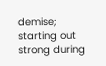demise; starting out strong during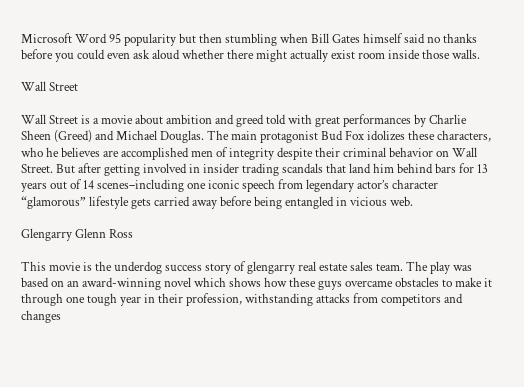Microsoft Word 95 popularity but then stumbling when Bill Gates himself said no thanks before you could even ask aloud whether there might actually exist room inside those walls.

Wall Street

Wall Street is a movie about ambition and greed told with great performances by Charlie Sheen (Greed) and Michael Douglas. The main protagonist Bud Fox idolizes these characters, who he believes are accomplished men of integrity despite their criminal behavior on Wall Street. But after getting involved in insider trading scandals that land him behind bars for 13 years out of 14 scenes–including one iconic speech from legendary actor’s character “glamorous” lifestyle gets carried away before being entangled in vicious web.

Glengarry Glenn Ross

This movie is the underdog success story of glengarry real estate sales team. The play was based on an award-winning novel which shows how these guys overcame obstacles to make it through one tough year in their profession, withstanding attacks from competitors and changes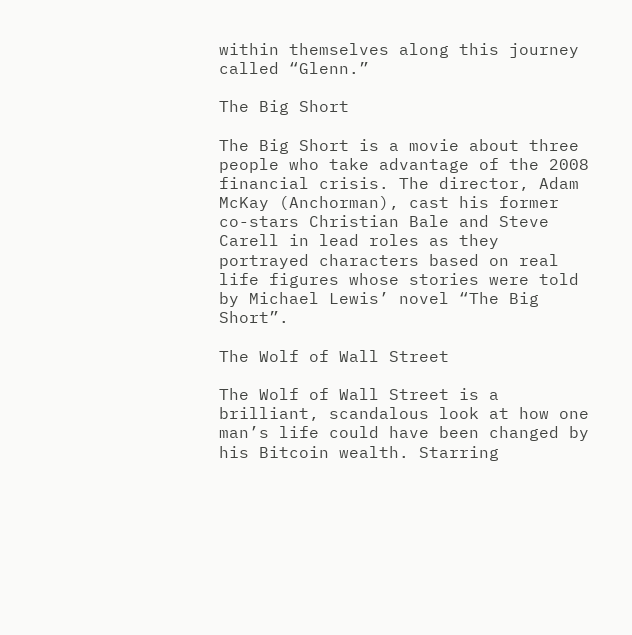within themselves along this journey called “Glenn.”

The Big Short

The Big Short is a movie about three people who take advantage of the 2008 financial crisis. The director, Adam McKay (Anchorman), cast his former co-stars Christian Bale and Steve Carell in lead roles as they portrayed characters based on real life figures whose stories were told by Michael Lewis’ novel “The Big Short”.

The Wolf of Wall Street

The Wolf of Wall Street is a brilliant, scandalous look at how one man’s life could have been changed by his Bitcoin wealth. Starring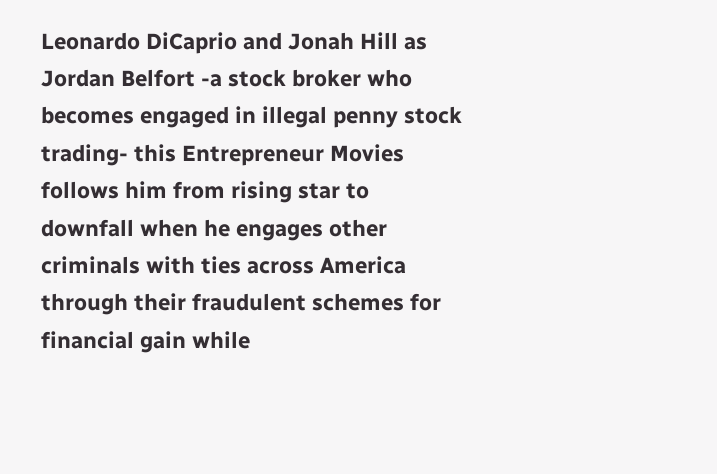Leonardo DiCaprio and Jonah Hill as Jordan Belfort -a stock broker who becomes engaged in illegal penny stock trading- this Entrepreneur Movies follows him from rising star to downfall when he engages other criminals with ties across America through their fraudulent schemes for financial gain while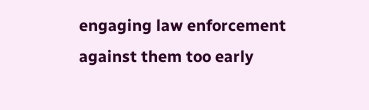engaging law enforcement against them too early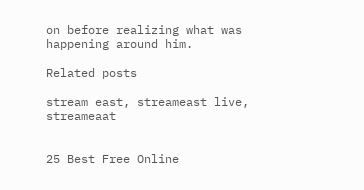on before realizing what was happening around him.

Related posts

stream east, streameast live, streameaat


25 Best Free Online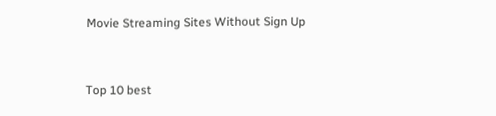Movie Streaming Sites Without Sign Up


Top 10 best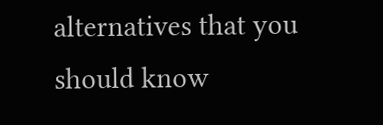alternatives that you should know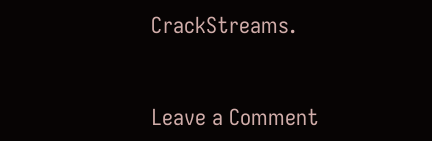CrackStreams.


Leave a Comment